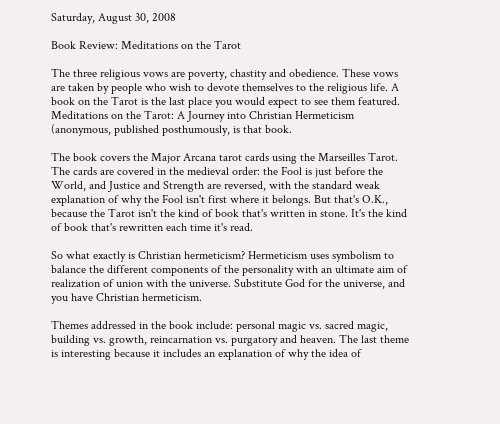Saturday, August 30, 2008

Book Review: Meditations on the Tarot

The three religious vows are poverty, chastity and obedience. These vows are taken by people who wish to devote themselves to the religious life. A book on the Tarot is the last place you would expect to see them featured. Meditations on the Tarot: A Journey into Christian Hermeticism (anonymous, published posthumously, is that book.

The book covers the Major Arcana tarot cards using the Marseilles Tarot. The cards are covered in the medieval order: the Fool is just before the World, and Justice and Strength are reversed, with the standard weak explanation of why the Fool isn't first where it belongs. But that's O.K., because the Tarot isn't the kind of book that's written in stone. It's the kind of book that's rewritten each time it's read.

So what exactly is Christian hermeticism? Hermeticism uses symbolism to balance the different components of the personality with an ultimate aim of realization of union with the universe. Substitute God for the universe, and you have Christian hermeticism.

Themes addressed in the book include: personal magic vs. sacred magic, building vs. growth, reincarnation vs. purgatory and heaven. The last theme is interesting because it includes an explanation of why the idea of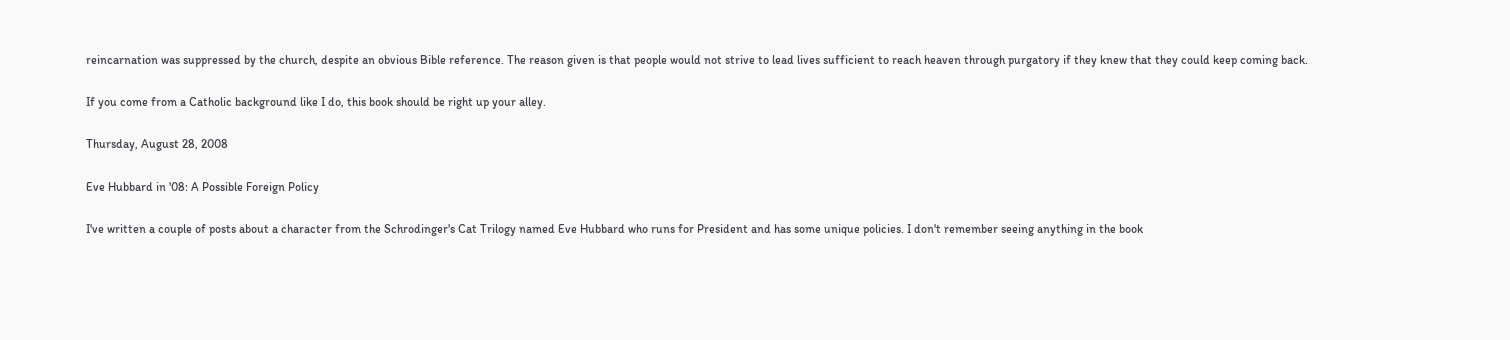reincarnation was suppressed by the church, despite an obvious Bible reference. The reason given is that people would not strive to lead lives sufficient to reach heaven through purgatory if they knew that they could keep coming back.

If you come from a Catholic background like I do, this book should be right up your alley.

Thursday, August 28, 2008

Eve Hubbard in '08: A Possible Foreign Policy

I've written a couple of posts about a character from the Schrodinger's Cat Trilogy named Eve Hubbard who runs for President and has some unique policies. I don't remember seeing anything in the book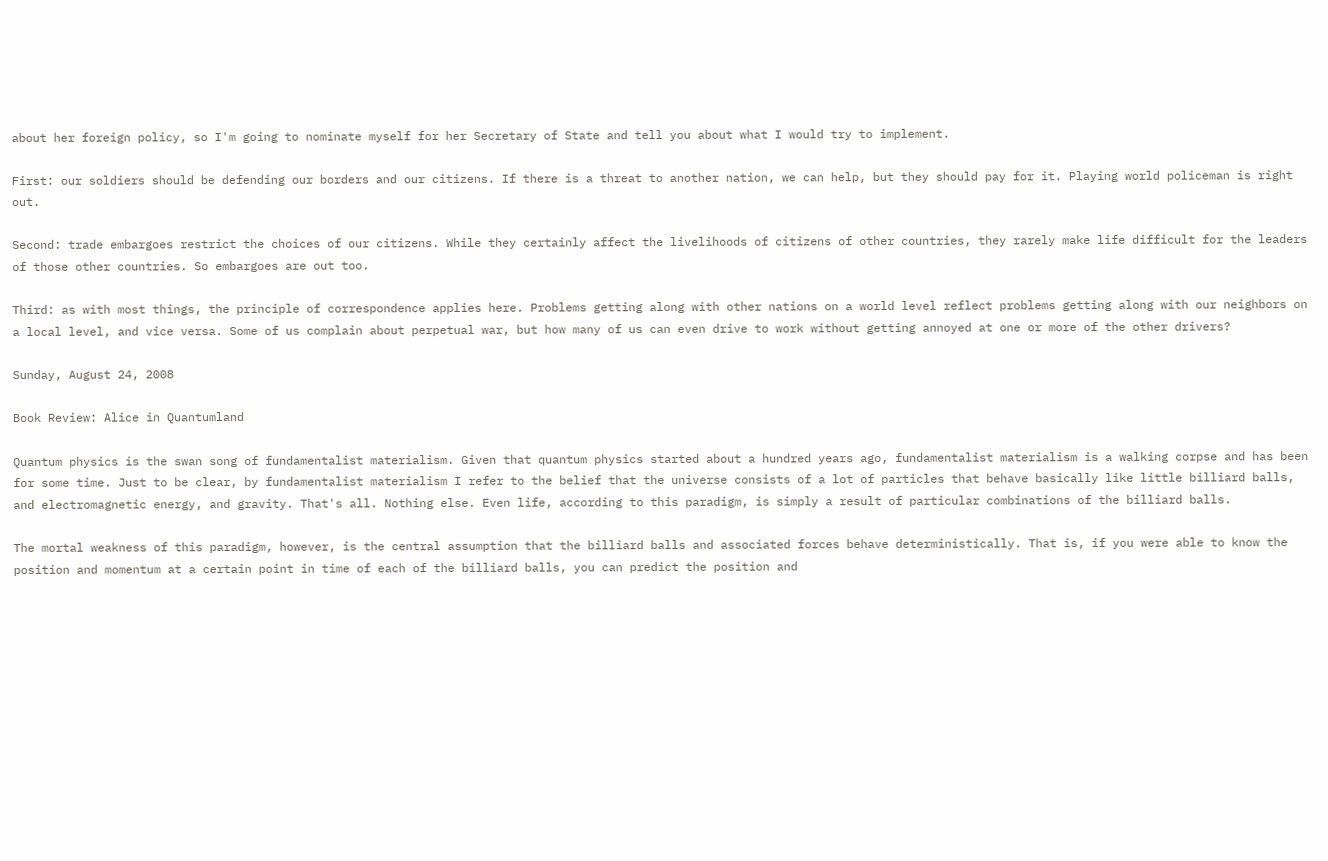about her foreign policy, so I'm going to nominate myself for her Secretary of State and tell you about what I would try to implement.

First: our soldiers should be defending our borders and our citizens. If there is a threat to another nation, we can help, but they should pay for it. Playing world policeman is right out.

Second: trade embargoes restrict the choices of our citizens. While they certainly affect the livelihoods of citizens of other countries, they rarely make life difficult for the leaders of those other countries. So embargoes are out too.

Third: as with most things, the principle of correspondence applies here. Problems getting along with other nations on a world level reflect problems getting along with our neighbors on a local level, and vice versa. Some of us complain about perpetual war, but how many of us can even drive to work without getting annoyed at one or more of the other drivers?

Sunday, August 24, 2008

Book Review: Alice in Quantumland

Quantum physics is the swan song of fundamentalist materialism. Given that quantum physics started about a hundred years ago, fundamentalist materialism is a walking corpse and has been for some time. Just to be clear, by fundamentalist materialism I refer to the belief that the universe consists of a lot of particles that behave basically like little billiard balls, and electromagnetic energy, and gravity. That's all. Nothing else. Even life, according to this paradigm, is simply a result of particular combinations of the billiard balls.

The mortal weakness of this paradigm, however, is the central assumption that the billiard balls and associated forces behave deterministically. That is, if you were able to know the position and momentum at a certain point in time of each of the billiard balls, you can predict the position and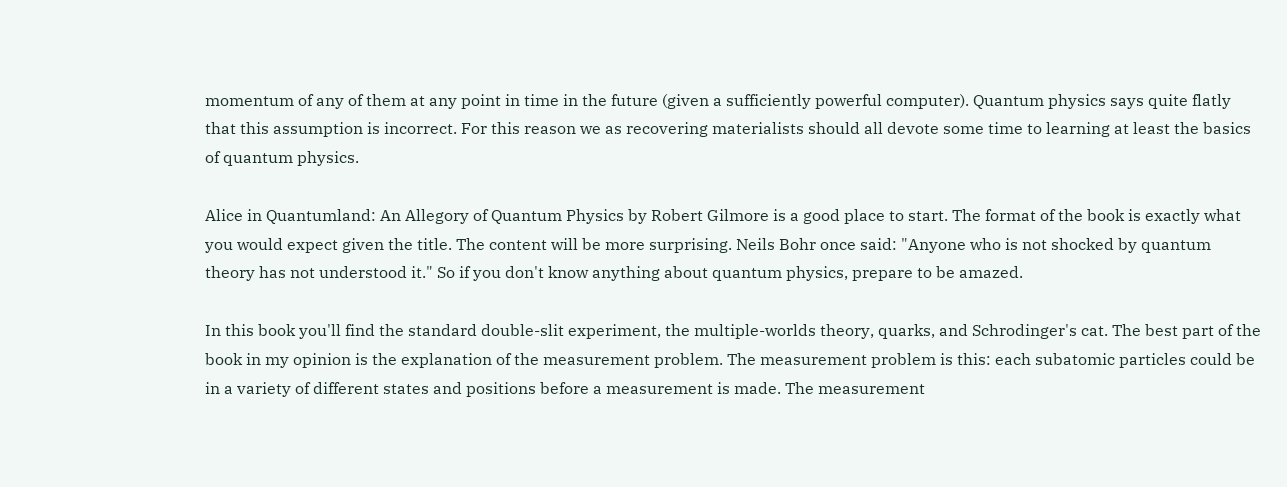momentum of any of them at any point in time in the future (given a sufficiently powerful computer). Quantum physics says quite flatly that this assumption is incorrect. For this reason we as recovering materialists should all devote some time to learning at least the basics of quantum physics.

Alice in Quantumland: An Allegory of Quantum Physics by Robert Gilmore is a good place to start. The format of the book is exactly what you would expect given the title. The content will be more surprising. Neils Bohr once said: "Anyone who is not shocked by quantum theory has not understood it." So if you don't know anything about quantum physics, prepare to be amazed.

In this book you'll find the standard double-slit experiment, the multiple-worlds theory, quarks, and Schrodinger's cat. The best part of the book in my opinion is the explanation of the measurement problem. The measurement problem is this: each subatomic particles could be in a variety of different states and positions before a measurement is made. The measurement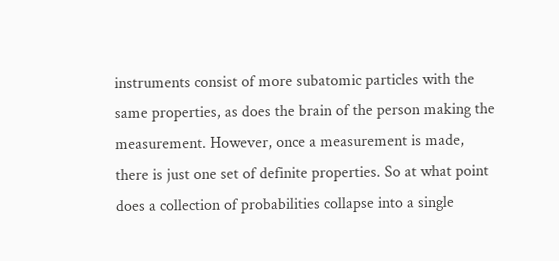instruments consist of more subatomic particles with the same properties, as does the brain of the person making the measurement. However, once a measurement is made, there is just one set of definite properties. So at what point does a collection of probabilities collapse into a single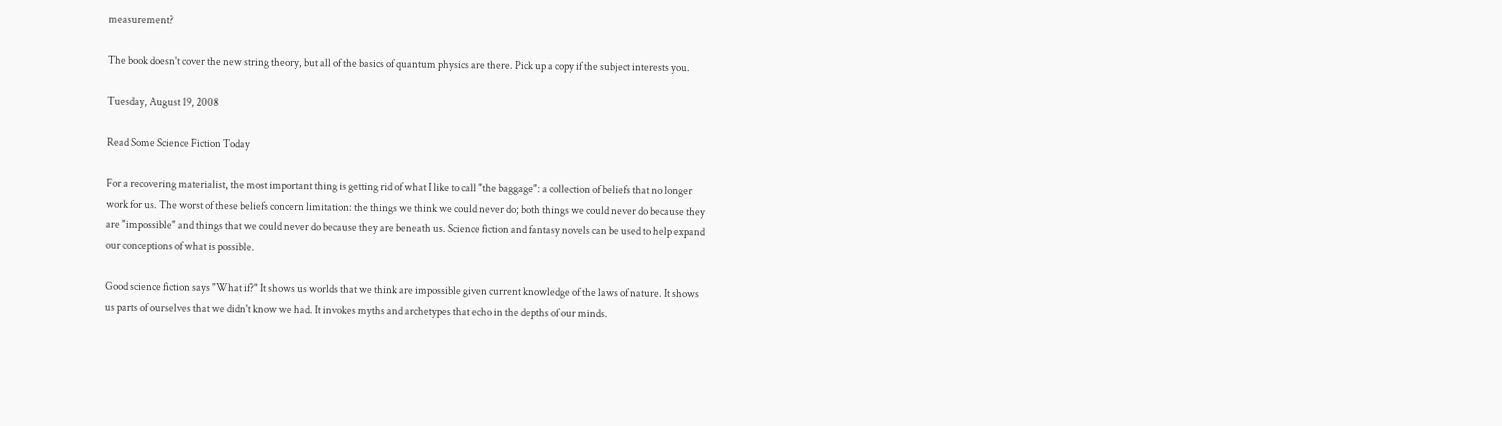measurement?

The book doesn't cover the new string theory, but all of the basics of quantum physics are there. Pick up a copy if the subject interests you.

Tuesday, August 19, 2008

Read Some Science Fiction Today

For a recovering materialist, the most important thing is getting rid of what I like to call "the baggage": a collection of beliefs that no longer work for us. The worst of these beliefs concern limitation: the things we think we could never do; both things we could never do because they are "impossible" and things that we could never do because they are beneath us. Science fiction and fantasy novels can be used to help expand our conceptions of what is possible.

Good science fiction says "What if?" It shows us worlds that we think are impossible given current knowledge of the laws of nature. It shows us parts of ourselves that we didn't know we had. It invokes myths and archetypes that echo in the depths of our minds.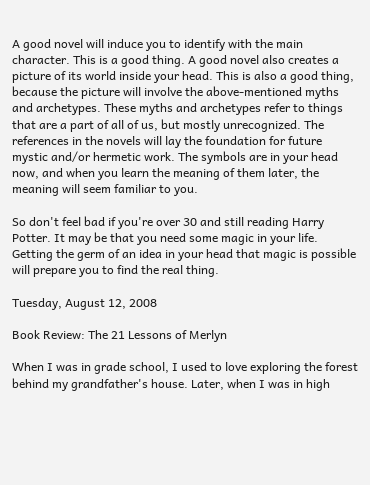A good novel will induce you to identify with the main character. This is a good thing. A good novel also creates a picture of its world inside your head. This is also a good thing, because the picture will involve the above-mentioned myths and archetypes. These myths and archetypes refer to things that are a part of all of us, but mostly unrecognized. The references in the novels will lay the foundation for future mystic and/or hermetic work. The symbols are in your head now, and when you learn the meaning of them later, the meaning will seem familiar to you.

So don't feel bad if you're over 30 and still reading Harry Potter. It may be that you need some magic in your life. Getting the germ of an idea in your head that magic is possible will prepare you to find the real thing.

Tuesday, August 12, 2008

Book Review: The 21 Lessons of Merlyn

When I was in grade school, I used to love exploring the forest behind my grandfather's house. Later, when I was in high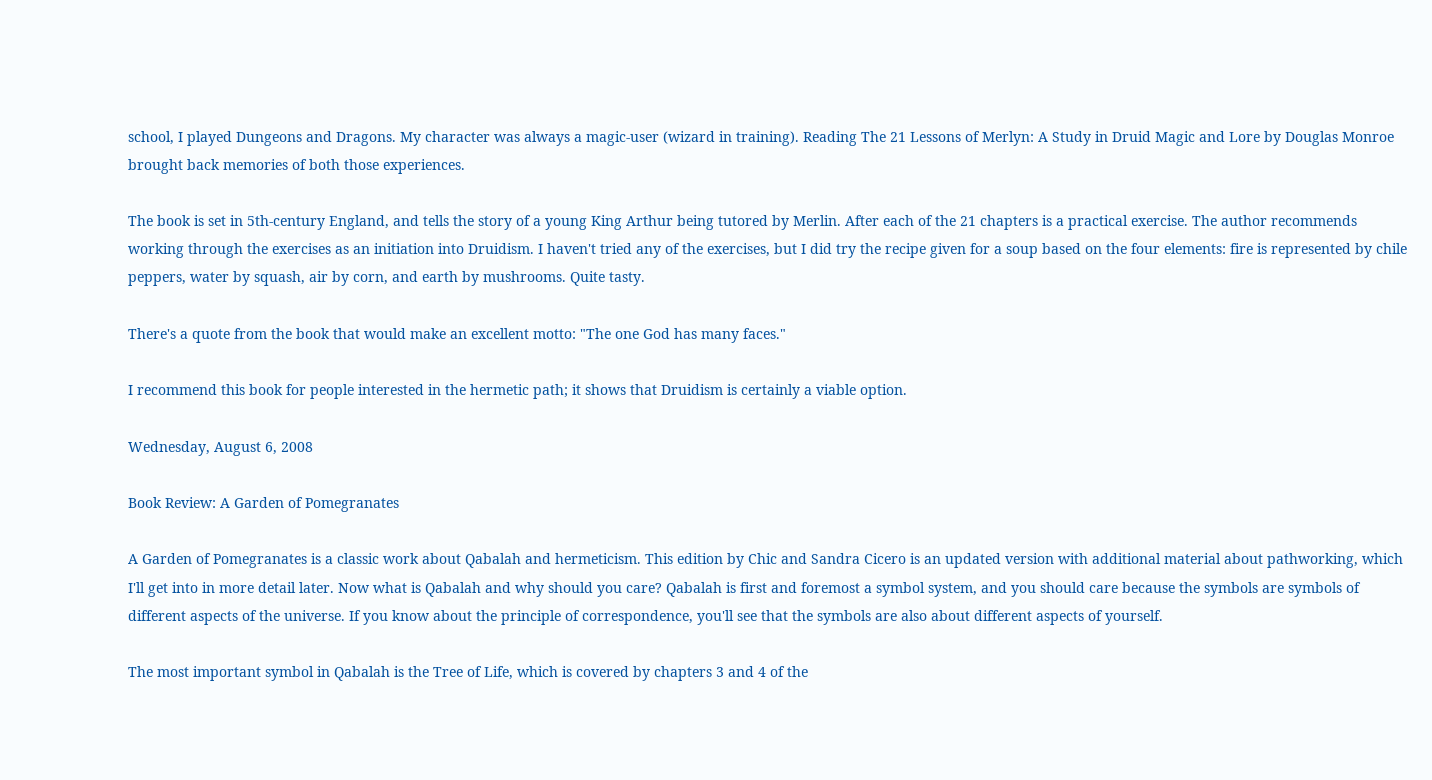school, I played Dungeons and Dragons. My character was always a magic-user (wizard in training). Reading The 21 Lessons of Merlyn: A Study in Druid Magic and Lore by Douglas Monroe brought back memories of both those experiences.

The book is set in 5th-century England, and tells the story of a young King Arthur being tutored by Merlin. After each of the 21 chapters is a practical exercise. The author recommends working through the exercises as an initiation into Druidism. I haven't tried any of the exercises, but I did try the recipe given for a soup based on the four elements: fire is represented by chile peppers, water by squash, air by corn, and earth by mushrooms. Quite tasty.

There's a quote from the book that would make an excellent motto: "The one God has many faces."

I recommend this book for people interested in the hermetic path; it shows that Druidism is certainly a viable option.

Wednesday, August 6, 2008

Book Review: A Garden of Pomegranates

A Garden of Pomegranates is a classic work about Qabalah and hermeticism. This edition by Chic and Sandra Cicero is an updated version with additional material about pathworking, which I'll get into in more detail later. Now what is Qabalah and why should you care? Qabalah is first and foremost a symbol system, and you should care because the symbols are symbols of different aspects of the universe. If you know about the principle of correspondence, you'll see that the symbols are also about different aspects of yourself.

The most important symbol in Qabalah is the Tree of Life, which is covered by chapters 3 and 4 of the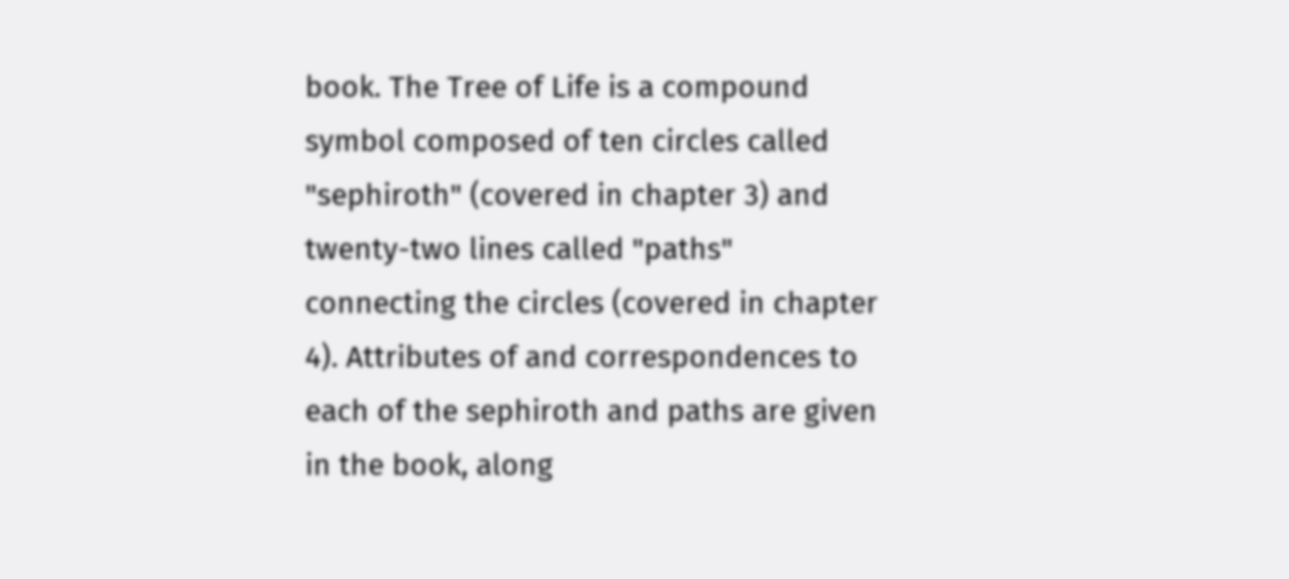book. The Tree of Life is a compound symbol composed of ten circles called "sephiroth" (covered in chapter 3) and twenty-two lines called "paths" connecting the circles (covered in chapter 4). Attributes of and correspondences to each of the sephiroth and paths are given in the book, along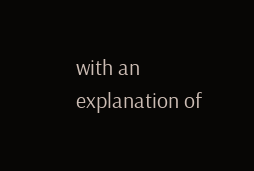with an explanation of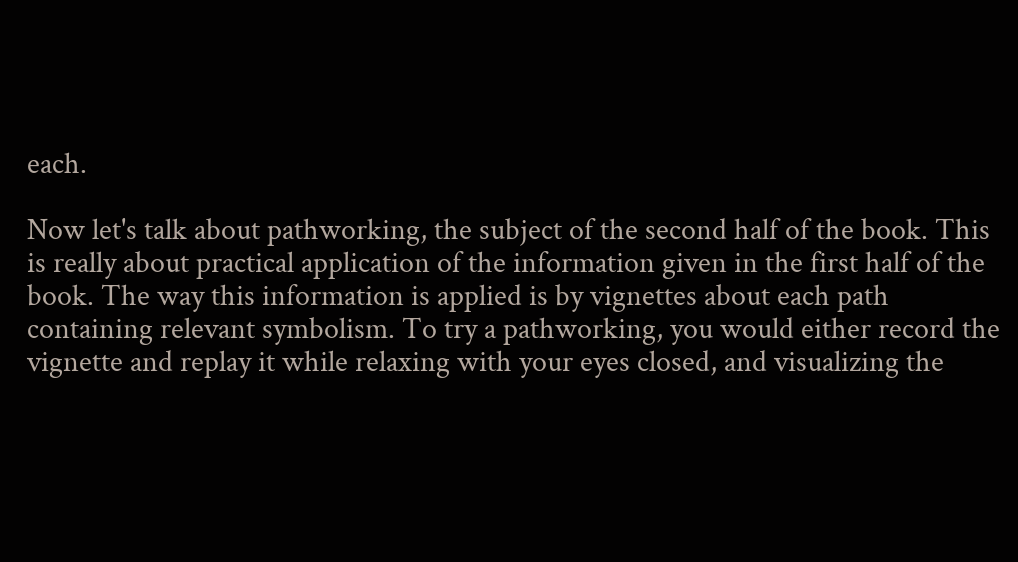each.

Now let's talk about pathworking, the subject of the second half of the book. This is really about practical application of the information given in the first half of the book. The way this information is applied is by vignettes about each path containing relevant symbolism. To try a pathworking, you would either record the vignette and replay it while relaxing with your eyes closed, and visualizing the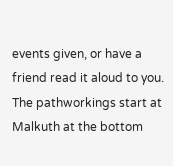events given, or have a friend read it aloud to you. The pathworkings start at Malkuth at the bottom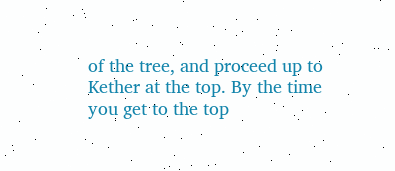of the tree, and proceed up to Kether at the top. By the time you get to the top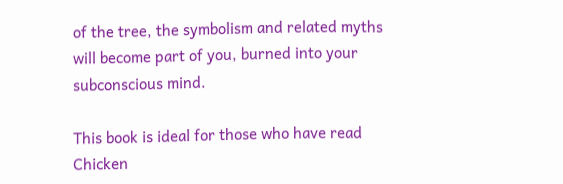of the tree, the symbolism and related myths will become part of you, burned into your subconscious mind.

This book is ideal for those who have read Chicken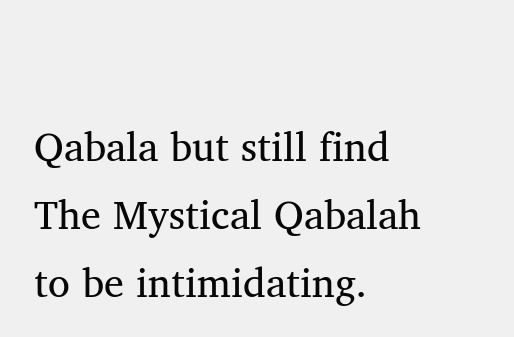Qabala but still find The Mystical Qabalah to be intimidating.